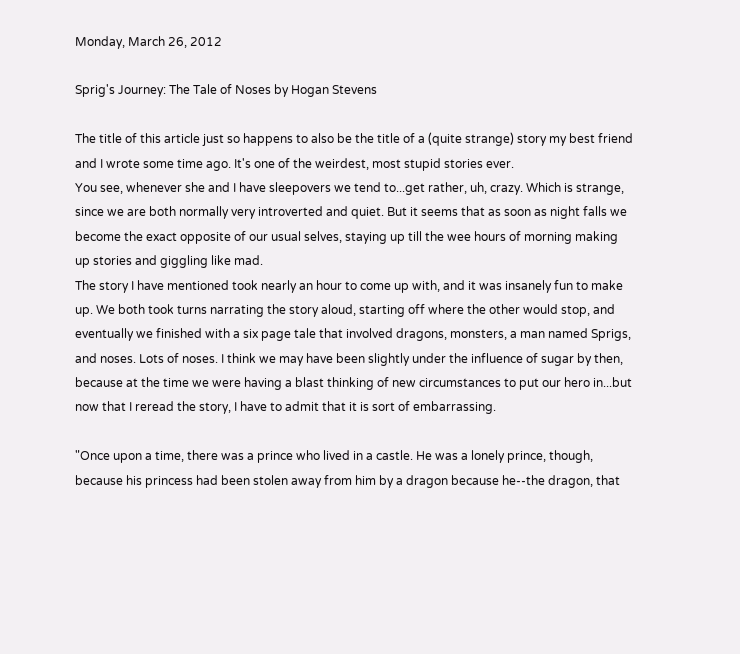Monday, March 26, 2012

Sprig's Journey: The Tale of Noses by Hogan Stevens

The title of this article just so happens to also be the title of a (quite strange) story my best friend and I wrote some time ago. It's one of the weirdest, most stupid stories ever.
You see, whenever she and I have sleepovers we tend to...get rather, uh, crazy. Which is strange, since we are both normally very introverted and quiet. But it seems that as soon as night falls we become the exact opposite of our usual selves, staying up till the wee hours of morning making up stories and giggling like mad.
The story I have mentioned took nearly an hour to come up with, and it was insanely fun to make up. We both took turns narrating the story aloud, starting off where the other would stop, and eventually we finished with a six page tale that involved dragons, monsters, a man named Sprigs, and noses. Lots of noses. I think we may have been slightly under the influence of sugar by then, because at the time we were having a blast thinking of new circumstances to put our hero in...but now that I reread the story, I have to admit that it is sort of embarrassing.

"Once upon a time, there was a prince who lived in a castle. He was a lonely prince, though, because his princess had been stolen away from him by a dragon because he--the dragon, that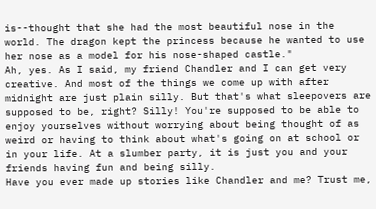is--thought that she had the most beautiful nose in the world. The dragon kept the princess because he wanted to use her nose as a model for his nose-shaped castle."
Ah, yes. As I said, my friend Chandler and I can get very creative. And most of the things we come up with after midnight are just plain silly. But that's what sleepovers are supposed to be, right? Silly! You're supposed to be able to enjoy yourselves without worrying about being thought of as weird or having to think about what's going on at school or in your life. At a slumber party, it is just you and your friends having fun and being silly.
Have you ever made up stories like Chandler and me? Trust me,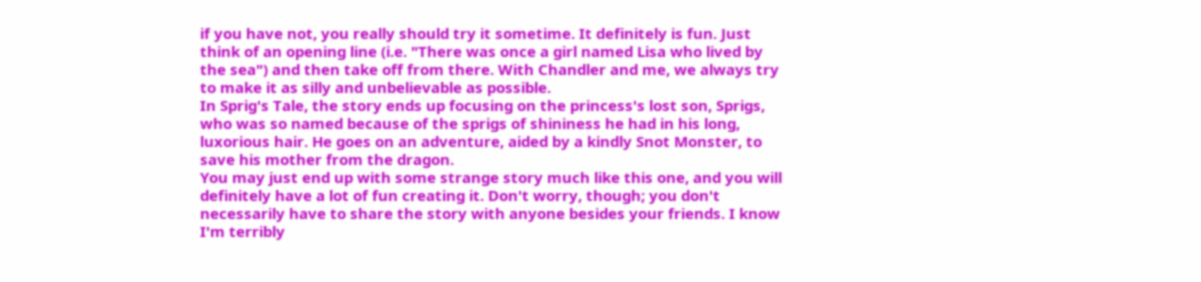if you have not, you really should try it sometime. It definitely is fun. Just think of an opening line (i.e. "There was once a girl named Lisa who lived by the sea") and then take off from there. With Chandler and me, we always try to make it as silly and unbelievable as possible.
In Sprig's Tale, the story ends up focusing on the princess's lost son, Sprigs, who was so named because of the sprigs of shininess he had in his long, luxorious hair. He goes on an adventure, aided by a kindly Snot Monster, to save his mother from the dragon.
You may just end up with some strange story much like this one, and you will definitely have a lot of fun creating it. Don't worry, though; you don't necessarily have to share the story with anyone besides your friends. I know I'm terribly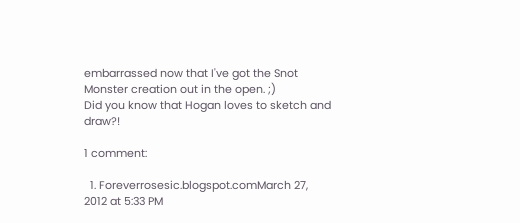embarrassed now that I've got the Snot Monster creation out in the open. ;)
Did you know that Hogan loves to sketch and draw?!

1 comment:

  1. Foreverrosesic.blogspot.comMarch 27, 2012 at 5:33 PM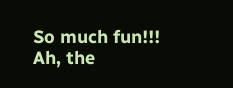So much fun!!! Ah, the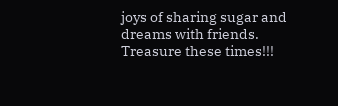joys of sharing sugar and dreams with friends. Treasure these times!!!